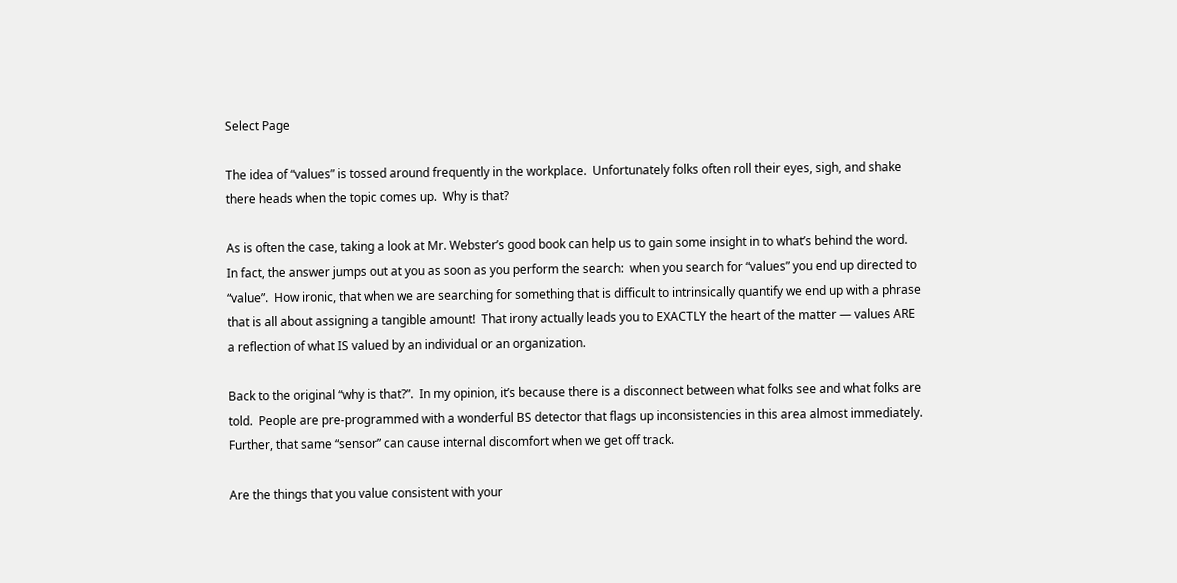Select Page

The idea of “values” is tossed around frequently in the workplace.  Unfortunately folks often roll their eyes, sigh, and shake there heads when the topic comes up.  Why is that?

As is often the case, taking a look at Mr. Webster’s good book can help us to gain some insight in to what’s behind the word.  In fact, the answer jumps out at you as soon as you perform the search:  when you search for “values” you end up directed to “value”.  How ironic, that when we are searching for something that is difficult to intrinsically quantify we end up with a phrase that is all about assigning a tangible amount!  That irony actually leads you to EXACTLY the heart of the matter — values ARE a reflection of what IS valued by an individual or an organization.

Back to the original “why is that?”.  In my opinion, it’s because there is a disconnect between what folks see and what folks are told.  People are pre-programmed with a wonderful BS detector that flags up inconsistencies in this area almost immediately.  Further, that same “sensor” can cause internal discomfort when we get off track.

Are the things that you value consistent with your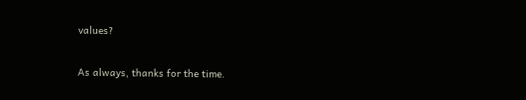values?

As always, thanks for the time.